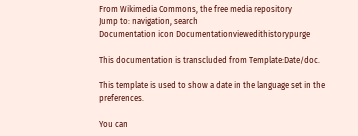From Wikimedia Commons, the free media repository
Jump to: navigation, search
Documentation icon Documentationviewedithistorypurge

This documentation is transcluded from Template:Date/doc.

This template is used to show a date in the language set in the preferences.

You can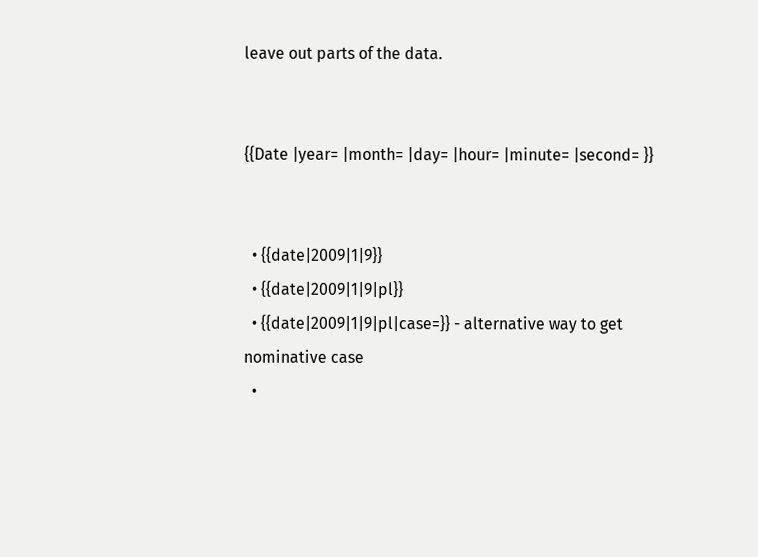leave out parts of the data.


{{Date |year= |month= |day= |hour= |minute= |second= }}


  • {{date|2009|1|9}}
  • {{date|2009|1|9|pl}}
  • {{date|2009|1|9|pl|case=}} - alternative way to get nominative case
  •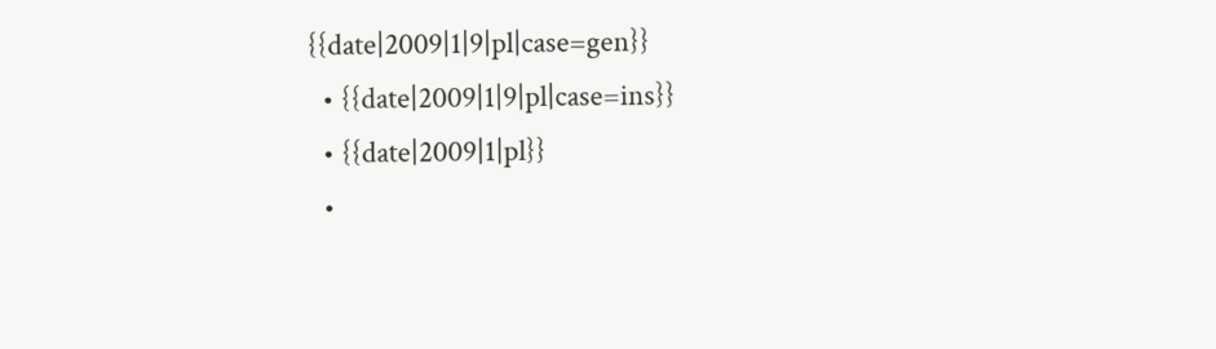{{date|2009|1|9|pl|case=gen}}
  • {{date|2009|1|9|pl|case=ins}}
  • {{date|2009|1|pl}}
  •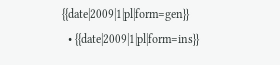{{date|2009|1|pl|form=gen}}
  • {{date|2009|1|pl|form=ins}}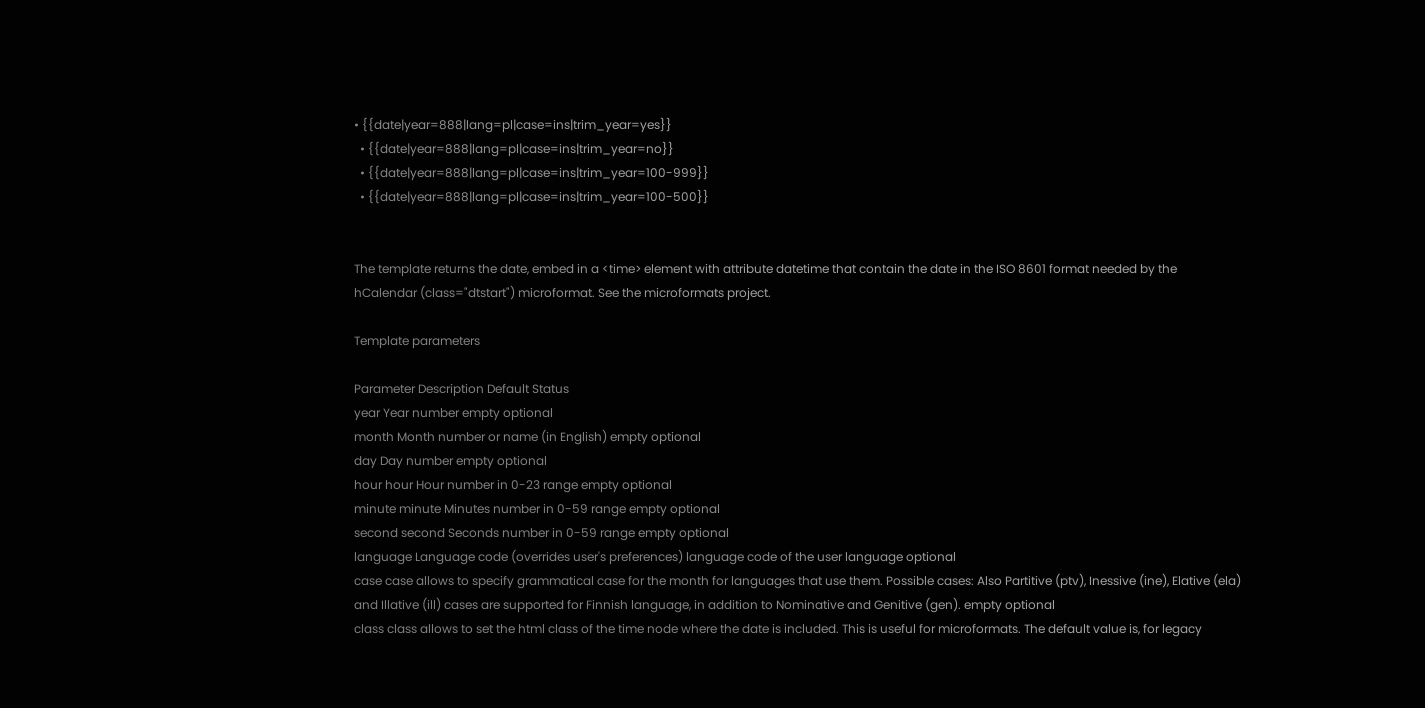• {{date|year=888|lang=pl|case=ins|trim_year=yes}}
  • {{date|year=888|lang=pl|case=ins|trim_year=no}}
  • {{date|year=888|lang=pl|case=ins|trim_year=100-999}}
  • {{date|year=888|lang=pl|case=ins|trim_year=100-500}}


The template returns the date, embed in a <time> element with attribute datetime that contain the date in the ISO 8601 format needed by the hCalendar (class="dtstart") microformat. See the microformats project.

Template parameters

Parameter Description Default Status
year Year number empty optional
month Month number or name (in English) empty optional
day Day number empty optional
hour hour Hour number in 0-23 range empty optional
minute minute Minutes number in 0-59 range empty optional
second second Seconds number in 0-59 range empty optional
language Language code (overrides user's preferences) language code of the user language optional
case case allows to specify grammatical case for the month for languages that use them. Possible cases: Also Partitive (ptv), Inessive (ine), Elative (ela) and Illative (ill) cases are supported for Finnish language, in addition to Nominative and Genitive (gen). empty optional
class class allows to set the html class of the time node where the date is included. This is useful for microformats. The default value is, for legacy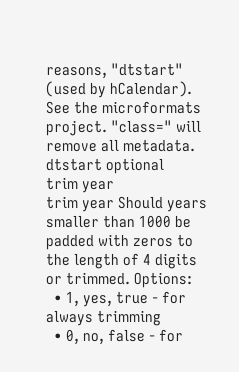reasons, "dtstart" (used by hCalendar). See the microformats project. "class=" will remove all metadata. dtstart optional
trim year
trim year Should years smaller than 1000 be padded with zeros to the length of 4 digits or trimmed. Options:
  • 1, yes, true - for always trimming
  • 0, no, false - for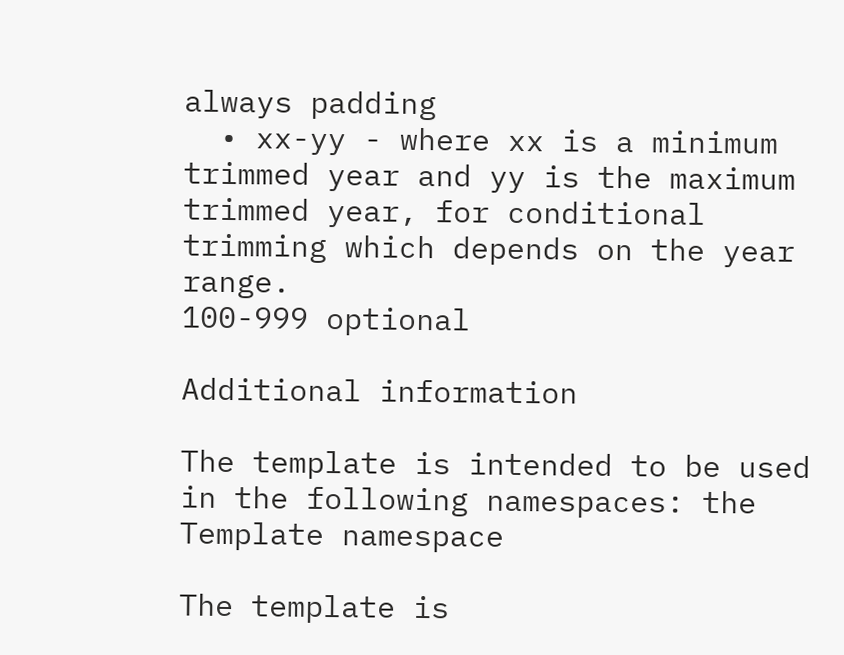always padding
  • xx-yy - where xx is a minimum trimmed year and yy is the maximum trimmed year, for conditional trimming which depends on the year range.
100-999 optional

Additional information

The template is intended to be used in the following namespaces: the Template namespace

The template is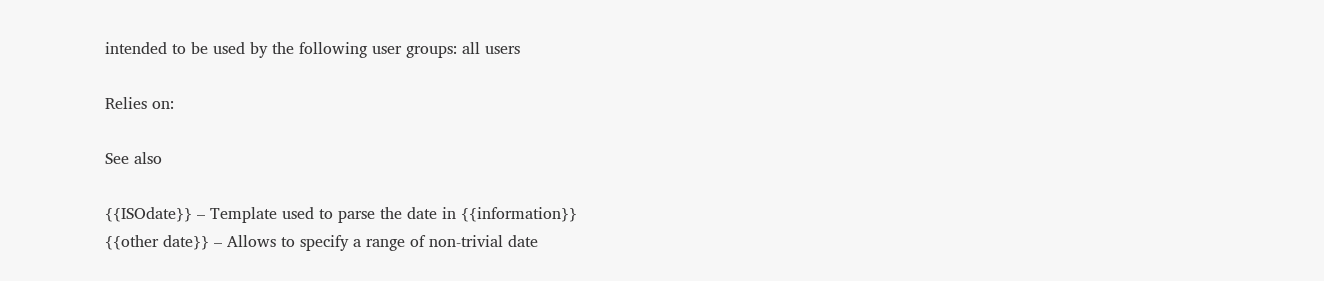intended to be used by the following user groups: all users

Relies on:

See also

{{ISOdate}} – Template used to parse the date in {{information}}
{{other date}} – Allows to specify a range of non-trivial date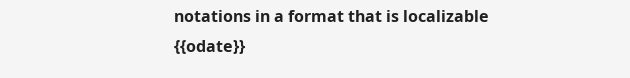notations in a format that is localizable
{{odate}}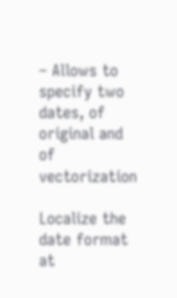– Allows to specify two dates, of original and of vectorization

Localize the date format at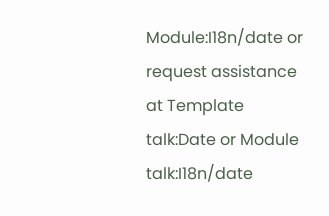Module:I18n/date or request assistance at Template talk:Date or Module talk:I18n/date